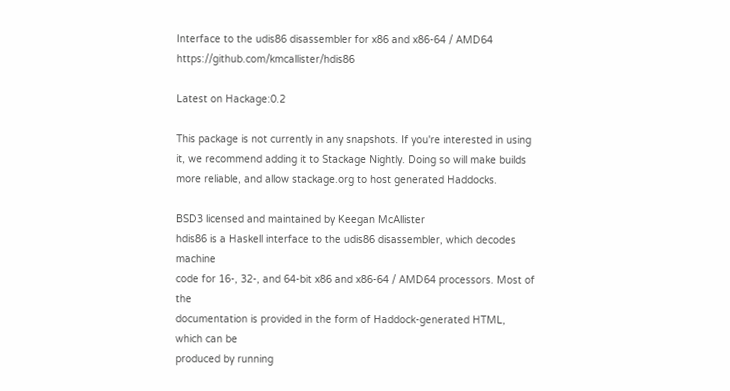Interface to the udis86 disassembler for x86 and x86-64 / AMD64 https://github.com/kmcallister/hdis86

Latest on Hackage:0.2

This package is not currently in any snapshots. If you're interested in using it, we recommend adding it to Stackage Nightly. Doing so will make builds more reliable, and allow stackage.org to host generated Haddocks.

BSD3 licensed and maintained by Keegan McAllister
hdis86 is a Haskell interface to the udis86 disassembler, which decodes machine
code for 16-, 32-, and 64-bit x86 and x86-64 / AMD64 processors. Most of the
documentation is provided in the form of Haddock-generated HTML, which can be
produced by running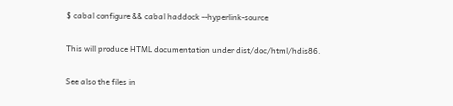$ cabal configure && cabal haddock --hyperlink-source

This will produce HTML documentation under dist/doc/html/hdis86.

See also the files in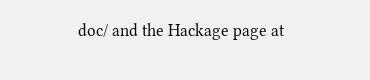doc/ and the Hackage page at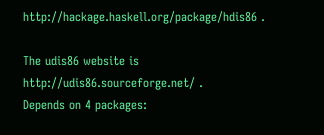http://hackage.haskell.org/package/hdis86 .

The udis86 website is http://udis86.sourceforge.net/ .
Depends on 4 packages: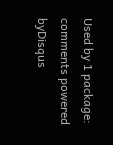Used by 1 package:
comments powered byDisqus